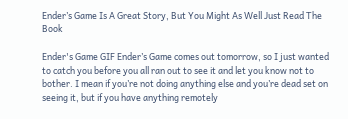Ender’s Game Is A Great Story, But You Might As Well Just Read The Book

Ender's Game GIF Ender’s Game comes out tomorrow, so I just wanted to catch you before you all ran out to see it and let you know not to bother. I mean if you’re not doing anything else and you’re dead set on seeing it, but if you have anything remotely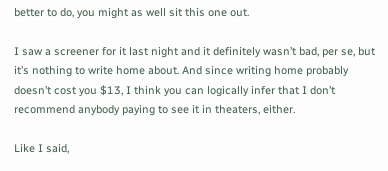better to do, you might as well sit this one out.

I saw a screener for it last night and it definitely wasn’t bad, per se, but it’s nothing to write home about. And since writing home probably doesn’t cost you $13, I think you can logically infer that I don’t recommend anybody paying to see it in theaters, either.

Like I said,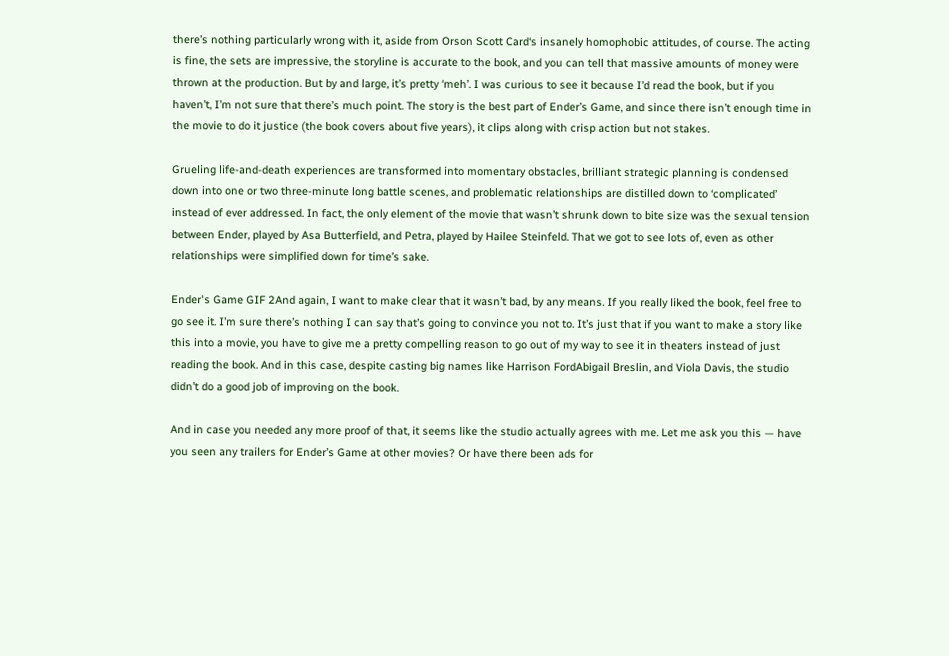there’s nothing particularly wrong with it, aside from Orson Scott Card‘s insanely homophobic attitudes, of course. The acting is fine, the sets are impressive, the storyline is accurate to the book, and you can tell that massive amounts of money were thrown at the production. But by and large, it’s pretty ‘meh’. I was curious to see it because I’d read the book, but if you haven’t, I’m not sure that there’s much point. The story is the best part of Ender’s Game, and since there isn’t enough time in the movie to do it justice (the book covers about five years), it clips along with crisp action but not stakes.

Grueling life-and-death experiences are transformed into momentary obstacles, brilliant strategic planning is condensed down into one or two three-minute long battle scenes, and problematic relationships are distilled down to ‘complicated’ instead of ever addressed. In fact, the only element of the movie that wasn’t shrunk down to bite size was the sexual tension between Ender, played by Asa Butterfield, and Petra, played by Hailee Steinfeld. That we got to see lots of, even as other relationships were simplified down for time’s sake.

Ender's Game GIF 2And again, I want to make clear that it wasn’t bad, by any means. If you really liked the book, feel free to go see it. I’m sure there’s nothing I can say that’s going to convince you not to. It’s just that if you want to make a story like this into a movie, you have to give me a pretty compelling reason to go out of my way to see it in theaters instead of just reading the book. And in this case, despite casting big names like Harrison FordAbigail Breslin, and Viola Davis, the studio didn’t do a good job of improving on the book.

And in case you needed any more proof of that, it seems like the studio actually agrees with me. Let me ask you this — have you seen any trailers for Ender’s Game at other movies? Or have there been ads for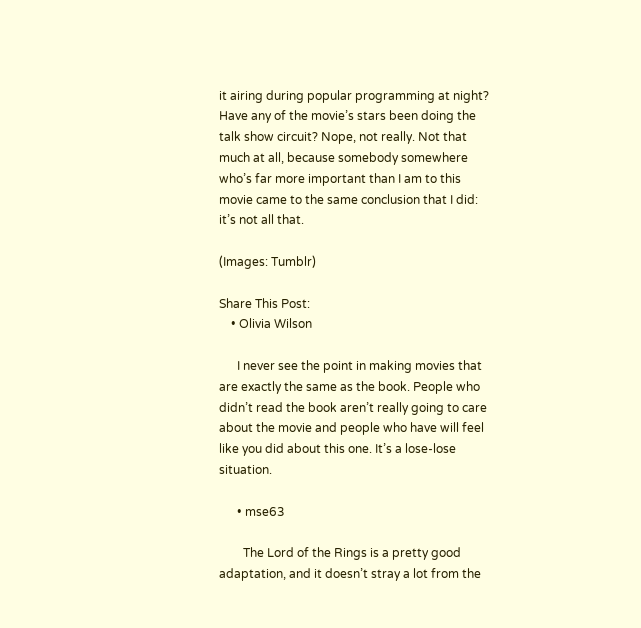it airing during popular programming at night? Have any of the movie’s stars been doing the talk show circuit? Nope, not really. Not that much at all, because somebody somewhere who’s far more important than I am to this movie came to the same conclusion that I did: it’s not all that.

(Images: Tumblr)

Share This Post:
    • Olivia Wilson

      I never see the point in making movies that are exactly the same as the book. People who didn’t read the book aren’t really going to care about the movie and people who have will feel like you did about this one. It’s a lose-lose situation.

      • mse63

        The Lord of the Rings is a pretty good adaptation, and it doesn’t stray a lot from the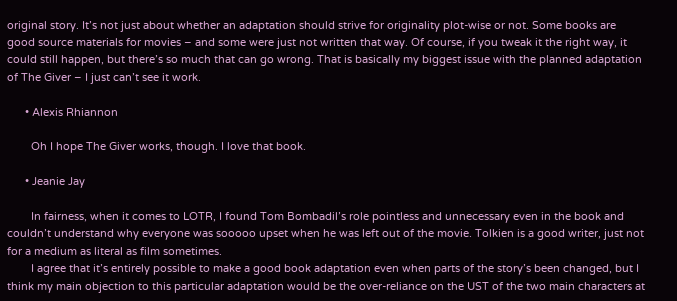original story. It’s not just about whether an adaptation should strive for originality plot-wise or not. Some books are good source materials for movies – and some were just not written that way. Of course, if you tweak it the right way, it could still happen, but there’s so much that can go wrong. That is basically my biggest issue with the planned adaptation of The Giver – I just can’t see it work.

      • Alexis Rhiannon

        Oh I hope The Giver works, though. I love that book.

      • Jeanie Jay

        In fairness, when it comes to LOTR, I found Tom Bombadil’s role pointless and unnecessary even in the book and couldn’t understand why everyone was sooooo upset when he was left out of the movie. Tolkien is a good writer, just not for a medium as literal as film sometimes.
        I agree that it’s entirely possible to make a good book adaptation even when parts of the story’s been changed, but I think my main objection to this particular adaptation would be the over-reliance on the UST of the two main characters at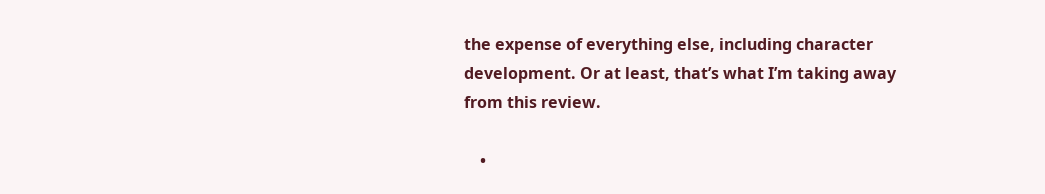the expense of everything else, including character development. Or at least, that’s what I’m taking away from this review.

    •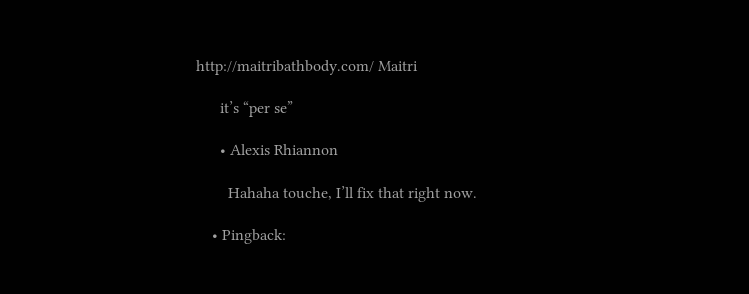http://maitribathbody.com/ Maitri

      it’s “per se”

      • Alexis Rhiannon

        Hahaha touche, I’ll fix that right now.

    • Pingback: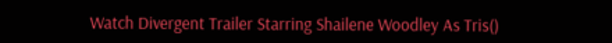Watch Divergent Trailer Starring Shailene Woodley As Tris()